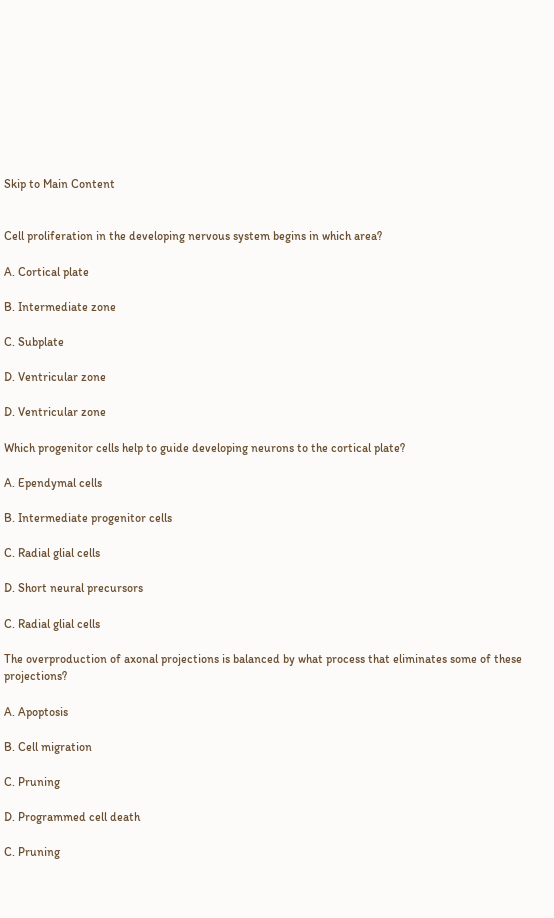Skip to Main Content


Cell proliferation in the developing nervous system begins in which area?

A. Cortical plate

B. Intermediate zone

C. Subplate

D. Ventricular zone

D. Ventricular zone

Which progenitor cells help to guide developing neurons to the cortical plate?

A. Ependymal cells

B. Intermediate progenitor cells

C. Radial glial cells

D. Short neural precursors

C. Radial glial cells

The overproduction of axonal projections is balanced by what process that eliminates some of these projections?

A. Apoptosis

B. Cell migration

C. Pruning

D. Programmed cell death

C. Pruning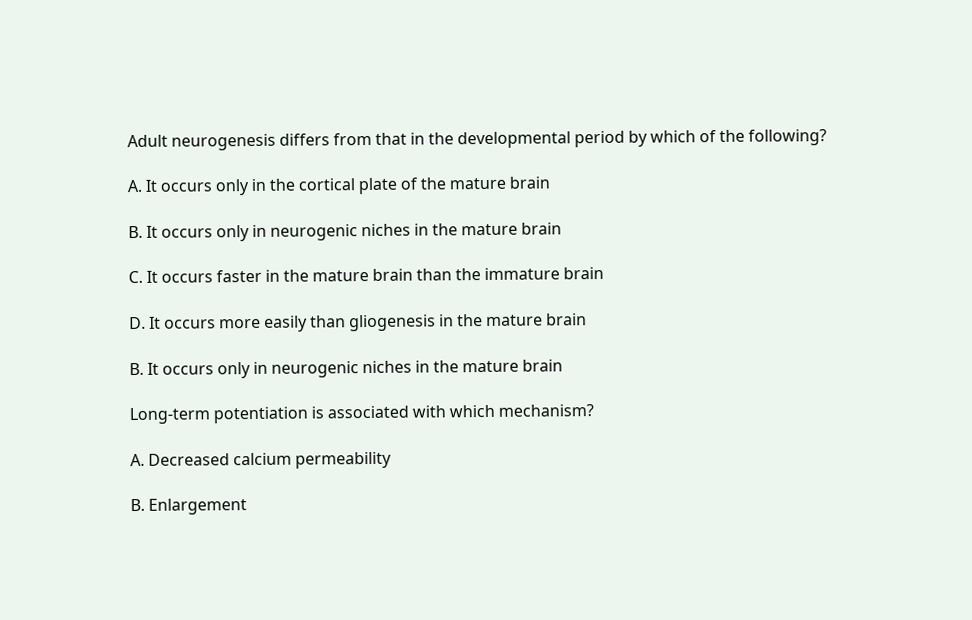Adult neurogenesis differs from that in the developmental period by which of the following?

A. It occurs only in the cortical plate of the mature brain

B. It occurs only in neurogenic niches in the mature brain

C. It occurs faster in the mature brain than the immature brain

D. It occurs more easily than gliogenesis in the mature brain

B. It occurs only in neurogenic niches in the mature brain

Long-term potentiation is associated with which mechanism?

A. Decreased calcium permeability

B. Enlargement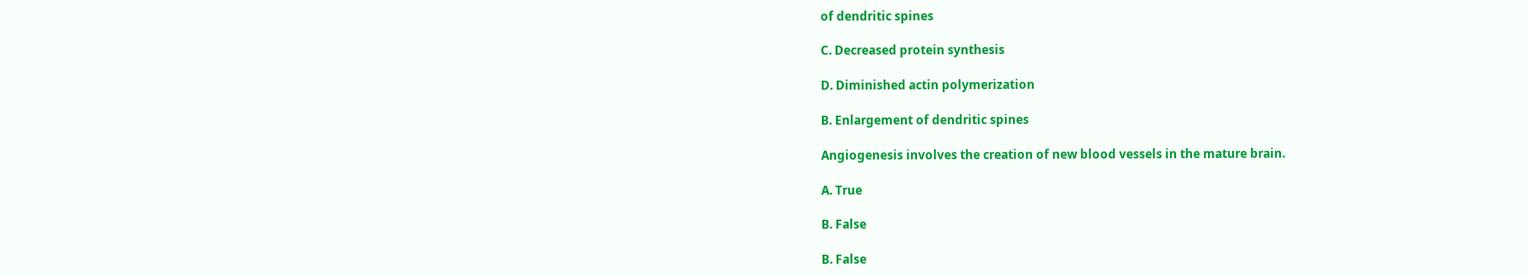of dendritic spines

C. Decreased protein synthesis

D. Diminished actin polymerization

B. Enlargement of dendritic spines

Angiogenesis involves the creation of new blood vessels in the mature brain.

A. True

B. False

B. False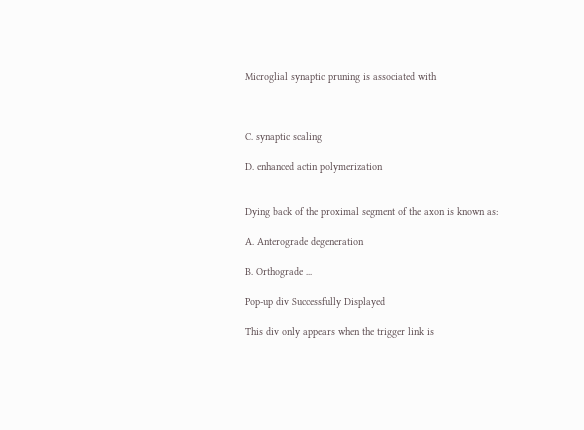Microglial synaptic pruning is associated with



C. synaptic scaling

D. enhanced actin polymerization


Dying back of the proximal segment of the axon is known as:

A. Anterograde degeneration

B. Orthograde ...

Pop-up div Successfully Displayed

This div only appears when the trigger link is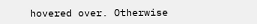hovered over. Otherwise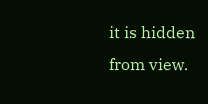it is hidden from view.